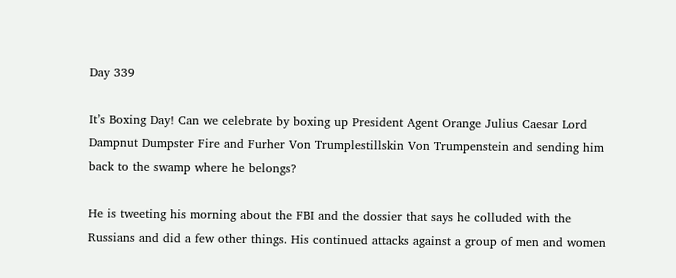Day 339

It’s Boxing Day! Can we celebrate by boxing up President Agent Orange Julius Caesar Lord Dampnut Dumpster Fire and Furher Von Trumplestillskin Von Trumpenstein and sending him back to the swamp where he belongs?

He is tweeting his morning about the FBI and the dossier that says he colluded with the Russians and did a few other things. His continued attacks against a group of men and women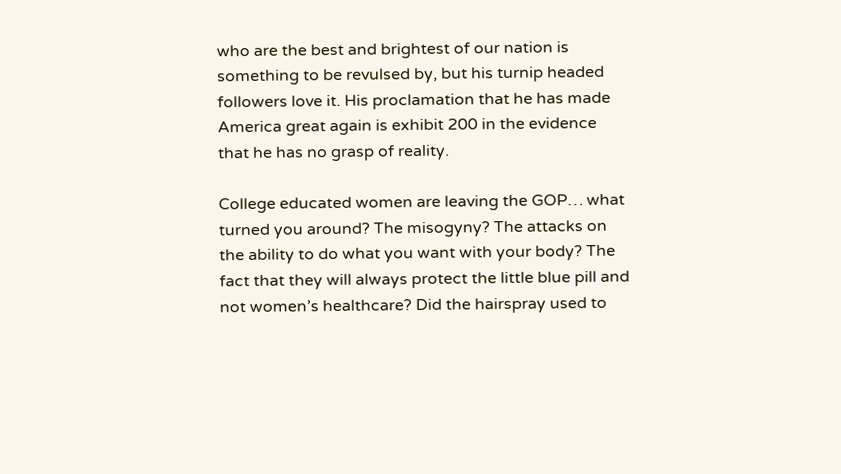who are the best and brightest of our nation is something to be revulsed by, but his turnip headed followers love it. His proclamation that he has made America great again is exhibit 200 in the evidence that he has no grasp of reality.

College educated women are leaving the GOP… what turned you around? The misogyny? The attacks on the ability to do what you want with your body? The fact that they will always protect the little blue pill and not women’s healthcare? Did the hairspray used to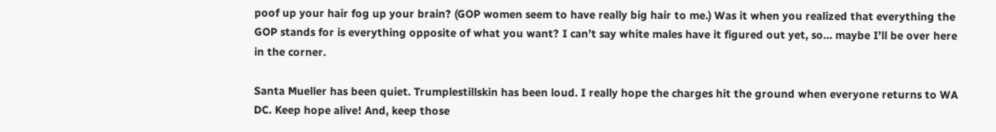poof up your hair fog up your brain? (GOP women seem to have really big hair to me.) Was it when you realized that everything the GOP stands for is everything opposite of what you want? I can’t say white males have it figured out yet, so… maybe I’ll be over here in the corner.

Santa Mueller has been quiet. Trumplestillskin has been loud. I really hope the charges hit the ground when everyone returns to WA DC. Keep hope alive! And, keep those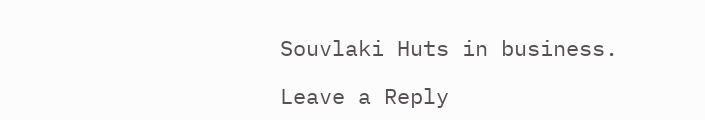Souvlaki Huts in business.

Leave a Reply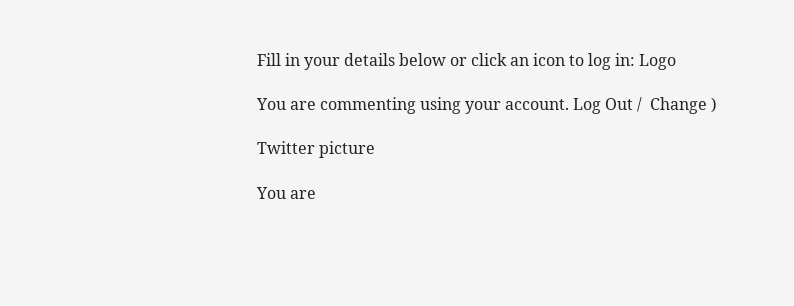Fill in your details below or click an icon to log in: Logo

You are commenting using your account. Log Out /  Change )

Twitter picture

You are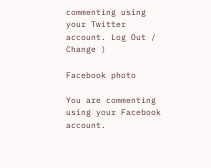commenting using your Twitter account. Log Out /  Change )

Facebook photo

You are commenting using your Facebook account.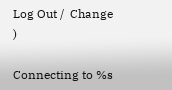Log Out /  Change )

Connecting to %s